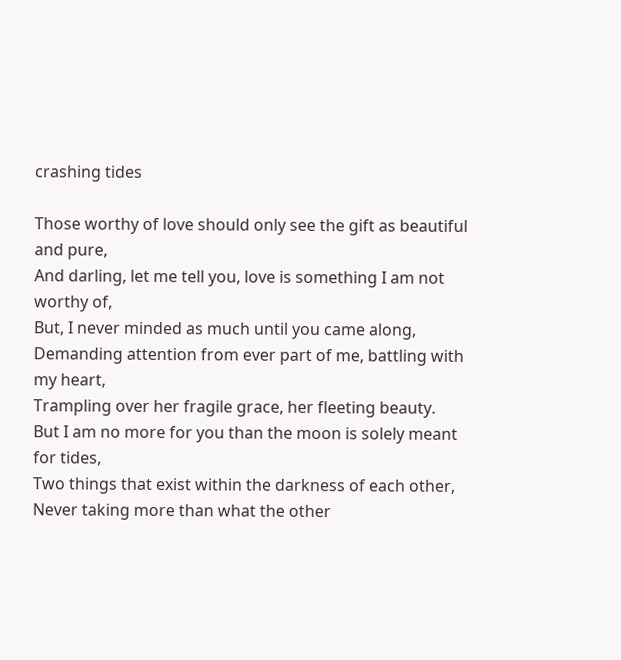crashing tides

Those worthy of love should only see the gift as beautiful and pure,
And darling, let me tell you, love is something I am not worthy of,
But, I never minded as much until you came along,
Demanding attention from ever part of me, battling with my heart,
Trampling over her fragile grace, her fleeting beauty.
But I am no more for you than the moon is solely meant for tides,
Two things that exist within the darkness of each other,
Never taking more than what the other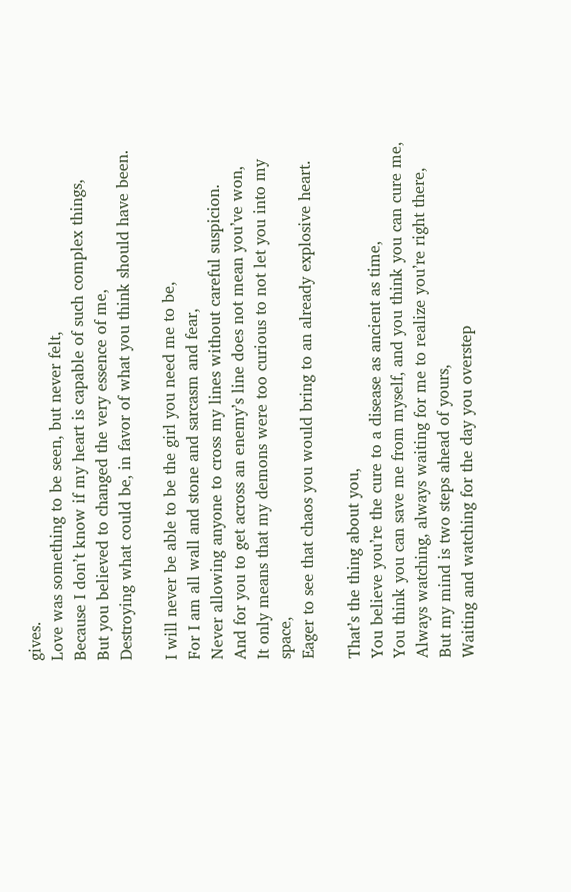gives.
Love was something to be seen, but never felt,
Because I don’t know if my heart is capable of such complex things,
But you believed to changed the very essence of me,
Destroying what could be, in favor of what you think should have been.

I will never be able to be the girl you need me to be,
For I am all wall and stone and sarcasm and fear,
Never allowing anyone to cross my lines without careful suspicion.
And for you to get across an enemy’s line does not mean you’ve won,
It only means that my demons were too curious to not let you into my space,
Eager to see that chaos you would bring to an already explosive heart.

That’s the thing about you,
You believe you’re the cure to a disease as ancient as time,
You think you can save me from myself, and you think you can cure me,
Always watching, always waiting for me to realize you’re right there,
But my mind is two steps ahead of yours,
Waiting and watching for the day you overstep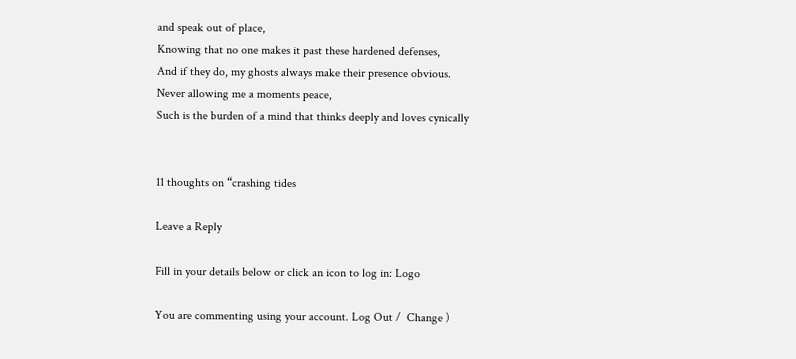and speak out of place,
Knowing that no one makes it past these hardened defenses,
And if they do, my ghosts always make their presence obvious.
Never allowing me a moments peace,
Such is the burden of a mind that thinks deeply and loves cynically


11 thoughts on “crashing tides

Leave a Reply

Fill in your details below or click an icon to log in: Logo

You are commenting using your account. Log Out /  Change )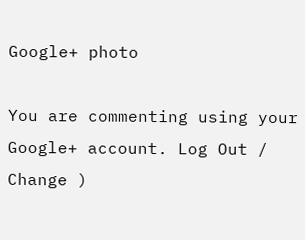Google+ photo

You are commenting using your Google+ account. Log Out /  Change )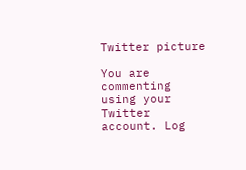Twitter picture

You are commenting using your Twitter account. Log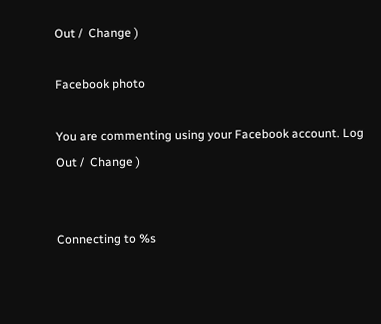Out /  Change )

Facebook photo

You are commenting using your Facebook account. Log Out /  Change )


Connecting to %s